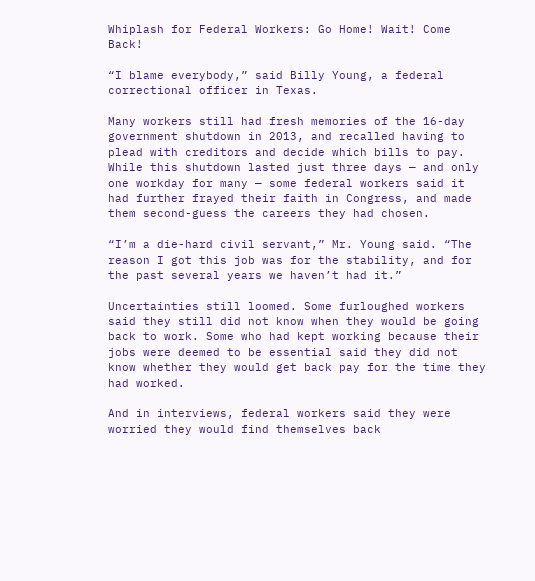Whiplash for Federal Workers: Go Home! Wait! Come Back!

“I blame everybody,” said Billy Young, a federal correctional officer in Texas.

Many workers still had fresh memories of the 16-day government shutdown in 2013, and recalled having to plead with creditors and decide which bills to pay. While this shutdown lasted just three days — and only one workday for many — some federal workers said it had further frayed their faith in Congress, and made them second-guess the careers they had chosen.

“I’m a die-hard civil servant,” Mr. Young said. “The reason I got this job was for the stability, and for the past several years we haven’t had it.”

Uncertainties still loomed. Some furloughed workers said they still did not know when they would be going back to work. Some who had kept working because their jobs were deemed to be essential said they did not know whether they would get back pay for the time they had worked.

And in interviews, federal workers said they were worried they would find themselves back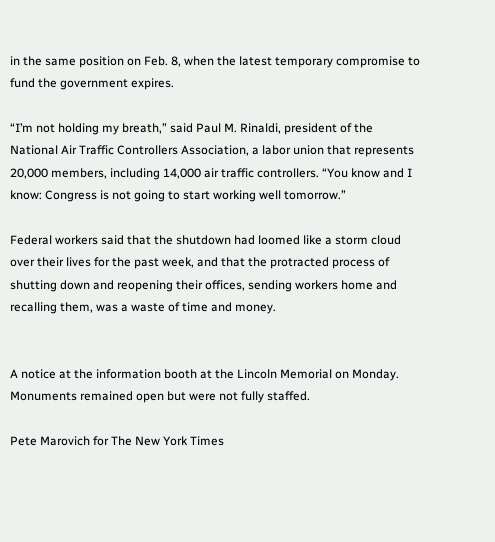in the same position on Feb. 8, when the latest temporary compromise to fund the government expires.

“I’m not holding my breath,” said Paul M. Rinaldi, president of the National Air Traffic Controllers Association, a labor union that represents 20,000 members, including 14,000 air traffic controllers. “You know and I know: Congress is not going to start working well tomorrow.”

Federal workers said that the shutdown had loomed like a storm cloud over their lives for the past week, and that the protracted process of shutting down and reopening their offices, sending workers home and recalling them, was a waste of time and money.


A notice at the information booth at the Lincoln Memorial on Monday. Monuments remained open but were not fully staffed.

Pete Marovich for The New York Times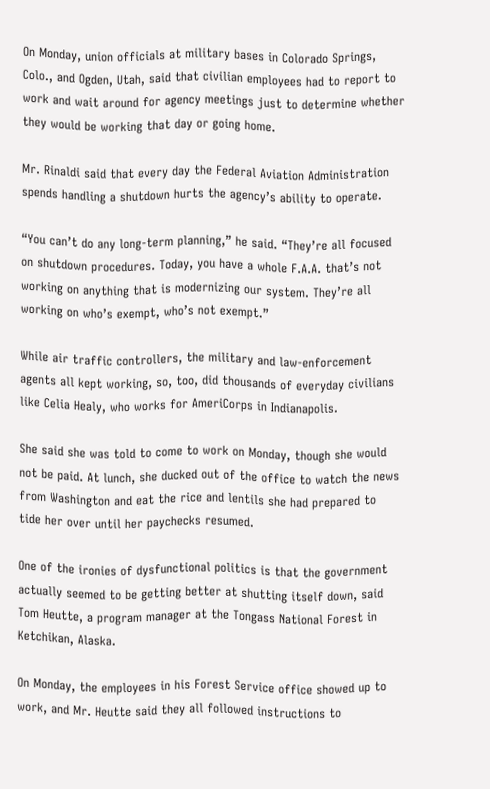On Monday, union officials at military bases in Colorado Springs, Colo., and Ogden, Utah, said that civilian employees had to report to work and wait around for agency meetings just to determine whether they would be working that day or going home.

Mr. Rinaldi said that every day the Federal Aviation Administration spends handling a shutdown hurts the agency’s ability to operate.

“You can’t do any long-term planning,” he said. “They’re all focused on shutdown procedures. Today, you have a whole F.A.A. that’s not working on anything that is modernizing our system. They’re all working on who’s exempt, who’s not exempt.”

While air traffic controllers, the military and law-enforcement agents all kept working, so, too, did thousands of everyday civilians like Celia Healy, who works for AmeriCorps in Indianapolis.

She said she was told to come to work on Monday, though she would not be paid. At lunch, she ducked out of the office to watch the news from Washington and eat the rice and lentils she had prepared to tide her over until her paychecks resumed.

One of the ironies of dysfunctional politics is that the government actually seemed to be getting better at shutting itself down, said Tom Heutte, a program manager at the Tongass National Forest in Ketchikan, Alaska.

On Monday, the employees in his Forest Service office showed up to work, and Mr. Heutte said they all followed instructions to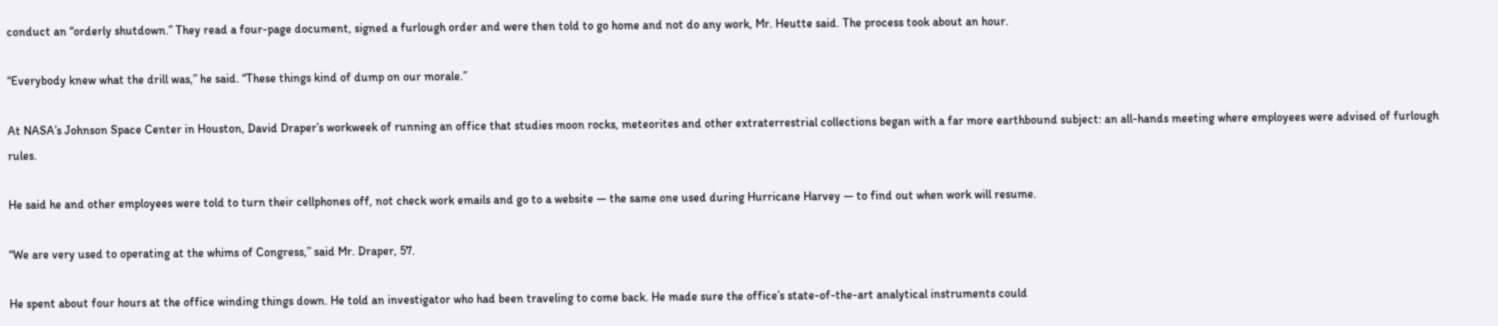conduct an “orderly shutdown.” They read a four-page document, signed a furlough order and were then told to go home and not do any work, Mr. Heutte said. The process took about an hour.

“Everybody knew what the drill was,” he said. “These things kind of dump on our morale.”

At NASA’s Johnson Space Center in Houston, David Draper’s workweek of running an office that studies moon rocks, meteorites and other extraterrestrial collections began with a far more earthbound subject: an all-hands meeting where employees were advised of furlough rules.

He said he and other employees were told to turn their cellphones off, not check work emails and go to a website — the same one used during Hurricane Harvey — to find out when work will resume.

“We are very used to operating at the whims of Congress,” said Mr. Draper, 57.

He spent about four hours at the office winding things down. He told an investigator who had been traveling to come back. He made sure the office’s state-of-the-art analytical instruments could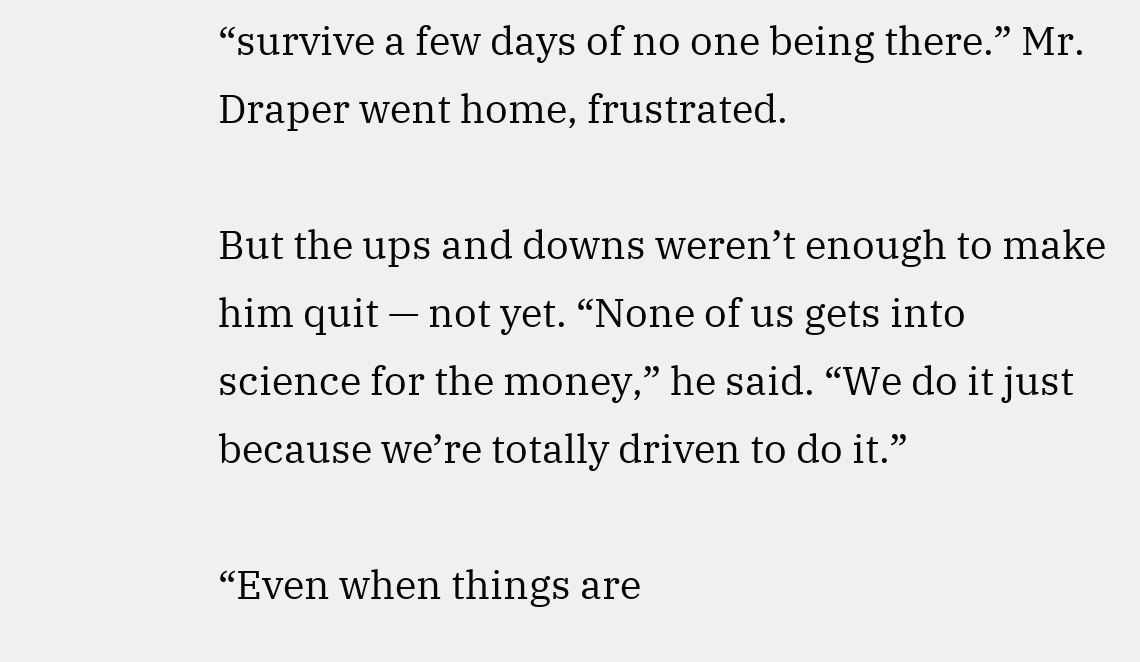“survive a few days of no one being there.” Mr. Draper went home, frustrated.

But the ups and downs weren’t enough to make him quit — not yet. “None of us gets into science for the money,” he said. “We do it just because we’re totally driven to do it.”

“Even when things are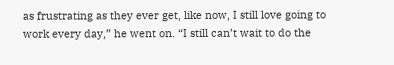as frustrating as they ever get, like now, I still love going to work every day,” he went on. “I still can’t wait to do the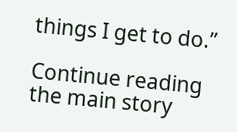things I get to do.”

Continue reading the main story